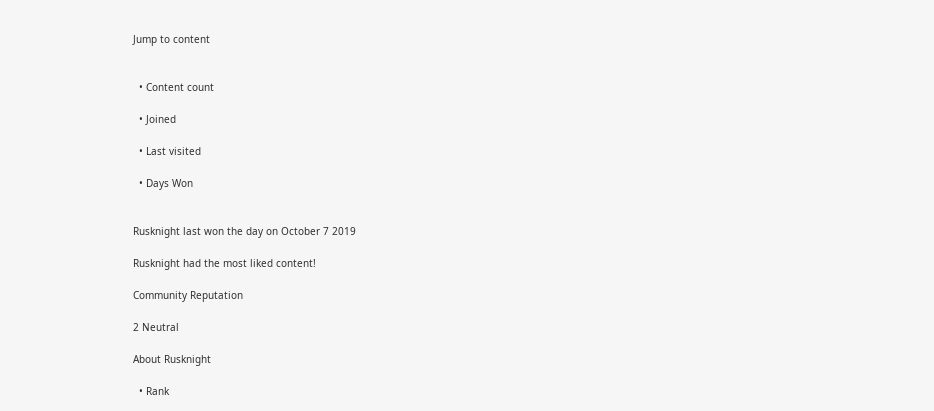Jump to content


  • Content count

  • Joined

  • Last visited

  • Days Won


Rusknight last won the day on October 7 2019

Rusknight had the most liked content!

Community Reputation

2 Neutral

About Rusknight

  • Rank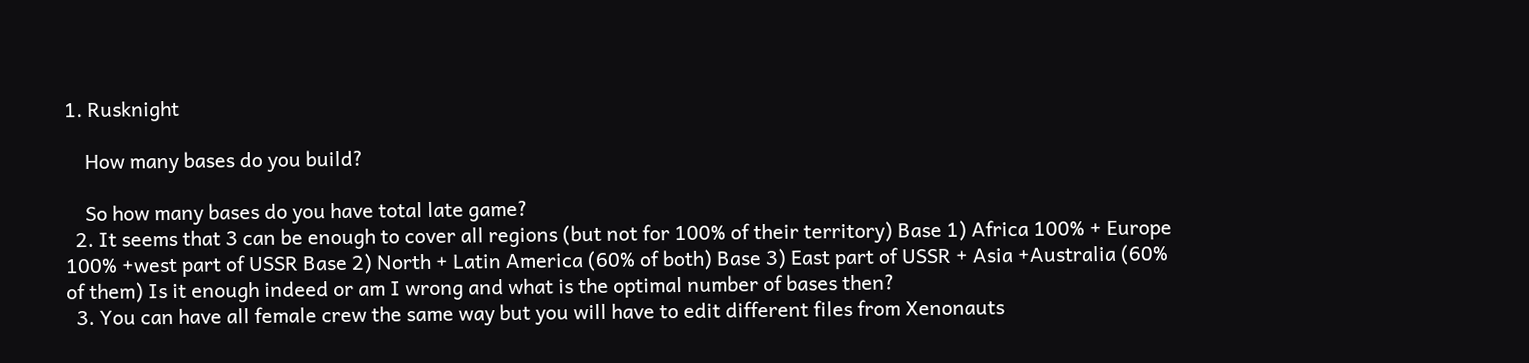1. Rusknight

    How many bases do you build?

    So how many bases do you have total late game?
  2. It seems that 3 can be enough to cover all regions (but not for 100% of their territory) Base 1) Africa 100% + Europe 100% +west part of USSR Base 2) North + Latin America (60% of both) Base 3) East part of USSR + Asia +Australia (60% of them) Is it enough indeed or am I wrong and what is the optimal number of bases then?
  3. You can have all female crew the same way but you will have to edit different files from Xenonauts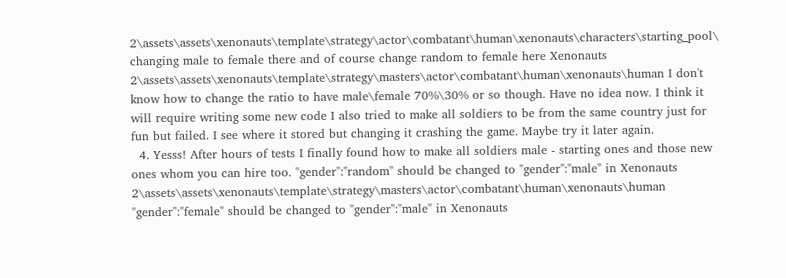2\assets\assets\xenonauts\template\strategy\actor\combatant\human\xenonauts\characters\starting_pool\ changing male to female there and of course change random to female here Xenonauts 2\assets\assets\xenonauts\template\strategy\masters\actor\combatant\human\xenonauts\human I don't know how to change the ratio to have male\female 70%\30% or so though. Have no idea now. I think it will require writing some new code I also tried to make all soldiers to be from the same country just for fun but failed. I see where it stored but changing it crashing the game. Maybe try it later again.
  4. Yesss! After hours of tests I finally found how to make all soldiers male - starting ones and those new ones whom you can hire too. "gender":"random" should be changed to "gender":"male" in Xenonauts 2\assets\assets\xenonauts\template\strategy\masters\actor\combatant\human\xenonauts\human "gender":"female" should be changed to "gender":"male" in Xenonauts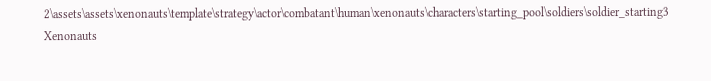2\assets\assets\xenonauts\template\strategy\actor\combatant\human\xenonauts\characters\starting_pool\soldiers\soldier_starting3 Xenonauts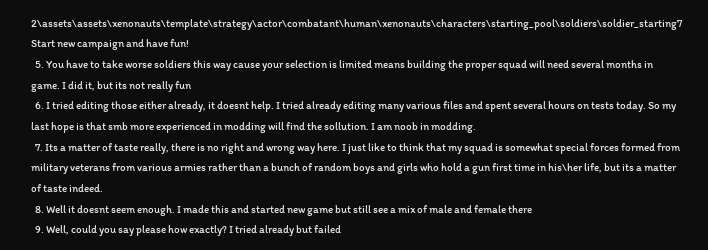2\assets\assets\xenonauts\template\strategy\actor\combatant\human\xenonauts\characters\starting_pool\soldiers\soldier_starting7 Start new campaign and have fun!
  5. You have to take worse soldiers this way cause your selection is limited means building the proper squad will need several months in game. I did it, but its not really fun
  6. I tried editing those either already, it doesnt help. I tried already editing many various files and spent several hours on tests today. So my last hope is that smb more experienced in modding will find the sollution. I am noob in modding.
  7. Its a matter of taste really, there is no right and wrong way here. I just like to think that my squad is somewhat special forces formed from military veterans from various armies rather than a bunch of random boys and girls who hold a gun first time in his\her life, but its a matter of taste indeed.
  8. Well it doesnt seem enough. I made this and started new game but still see a mix of male and female there
  9. Well, could you say please how exactly? I tried already but failed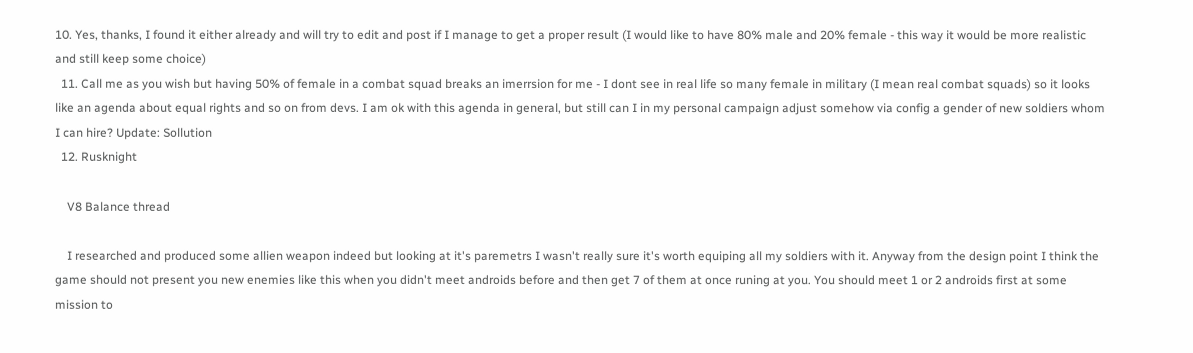10. Yes, thanks, I found it either already and will try to edit and post if I manage to get a proper result (I would like to have 80% male and 20% female - this way it would be more realistic and still keep some choice)
  11. Call me as you wish but having 50% of female in a combat squad breaks an imerrsion for me - I dont see in real life so many female in military (I mean real combat squads) so it looks like an agenda about equal rights and so on from devs. I am ok with this agenda in general, but still can I in my personal campaign adjust somehow via config a gender of new soldiers whom I can hire? Update: Sollution
  12. Rusknight

    V8 Balance thread

    I researched and produced some allien weapon indeed but looking at it's paremetrs I wasn't really sure it's worth equiping all my soldiers with it. Anyway from the design point I think the game should not present you new enemies like this when you didn't meet androids before and then get 7 of them at once runing at you. You should meet 1 or 2 androids first at some mission to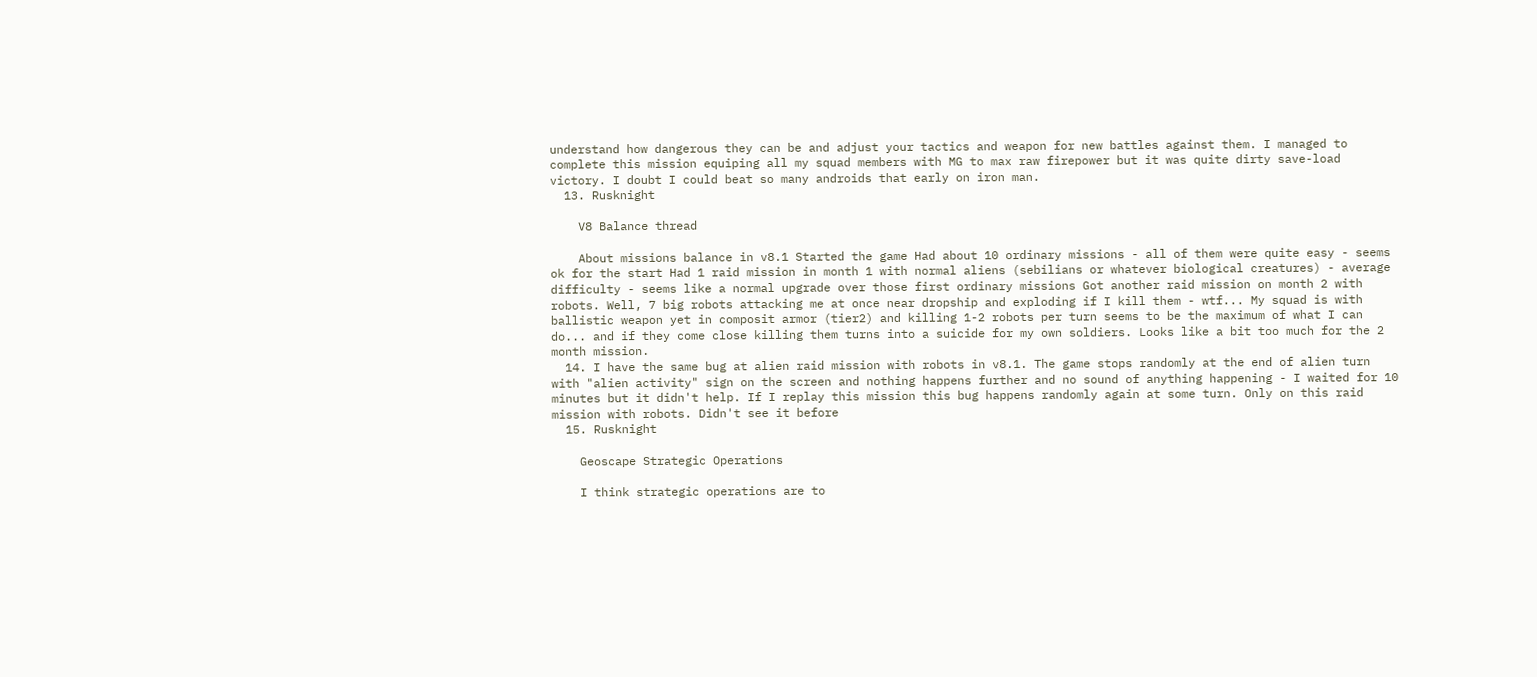understand how dangerous they can be and adjust your tactics and weapon for new battles against them. I managed to complete this mission equiping all my squad members with MG to max raw firepower but it was quite dirty save-load victory. I doubt I could beat so many androids that early on iron man.
  13. Rusknight

    V8 Balance thread

    About missions balance in v8.1 Started the game Had about 10 ordinary missions - all of them were quite easy - seems ok for the start Had 1 raid mission in month 1 with normal aliens (sebilians or whatever biological creatures) - average difficulty - seems like a normal upgrade over those first ordinary missions Got another raid mission on month 2 with robots. Well, 7 big robots attacking me at once near dropship and exploding if I kill them - wtf... My squad is with ballistic weapon yet in composit armor (tier2) and killing 1-2 robots per turn seems to be the maximum of what I can do... and if they come close killing them turns into a suicide for my own soldiers. Looks like a bit too much for the 2 month mission.
  14. I have the same bug at alien raid mission with robots in v8.1. The game stops randomly at the end of alien turn with "alien activity" sign on the screen and nothing happens further and no sound of anything happening - I waited for 10 minutes but it didn't help. If I replay this mission this bug happens randomly again at some turn. Only on this raid mission with robots. Didn't see it before
  15. Rusknight

    Geoscape Strategic Operations

    I think strategic operations are to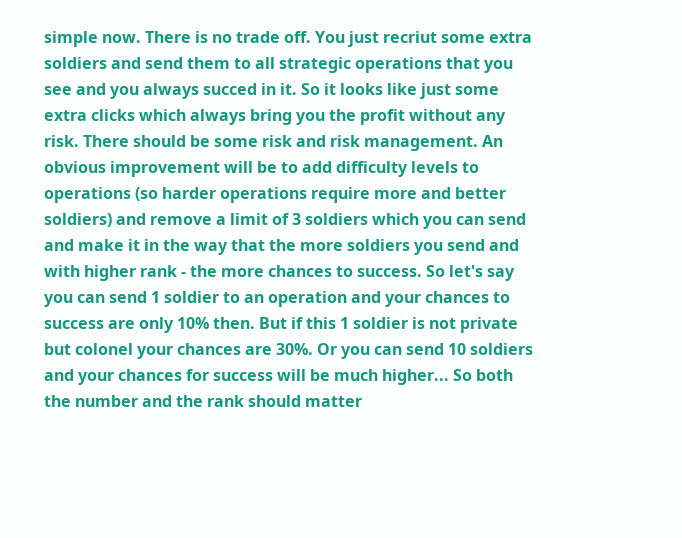simple now. There is no trade off. You just recriut some extra soldiers and send them to all strategic operations that you see and you always succed in it. So it looks like just some extra clicks which always bring you the profit without any risk. There should be some risk and risk management. An obvious improvement will be to add difficulty levels to operations (so harder operations require more and better soldiers) and remove a limit of 3 soldiers which you can send and make it in the way that the more soldiers you send and with higher rank - the more chances to success. So let's say you can send 1 soldier to an operation and your chances to success are only 10% then. But if this 1 soldier is not private but colonel your chances are 30%. Or you can send 10 soldiers and your chances for success will be much higher... So both the number and the rank should matter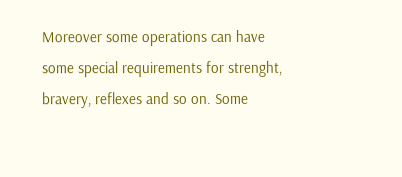Moreover some operations can have some special requirements for strenght, bravery, reflexes and so on. Some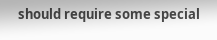should require some special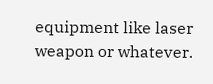equipment like laser weapon or whatever.